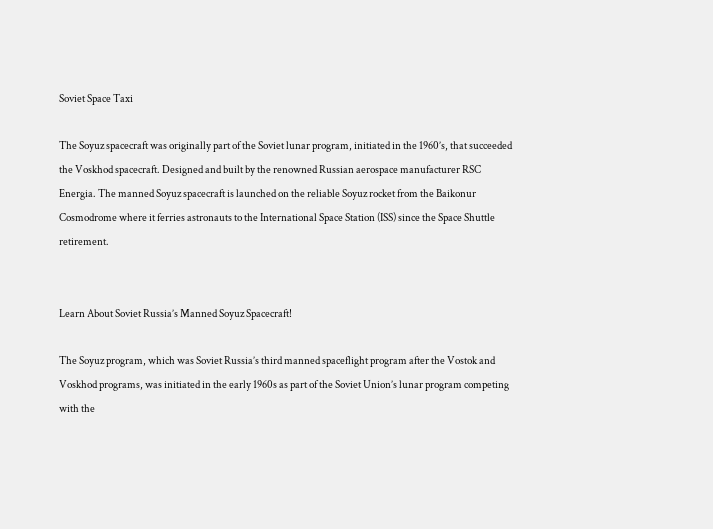Soviet Space Taxi

The Soyuz spacecraft was originally part of the Soviet lunar program, initiated in the 1960’s, that succeeded the Voskhod spacecraft. Designed and built by the renowned Russian aerospace manufacturer RSC Energia. The manned Soyuz spacecraft is launched on the reliable Soyuz rocket from the Baikonur Cosmodrome where it ferries astronauts to the International Space Station (ISS) since the Space Shuttle retirement.


Learn About Soviet Russia’s Manned Soyuz Spacecraft!

The Soyuz program, which was Soviet Russia’s third manned spaceflight program after the Vostok and Voskhod programs, was initiated in the early 1960s as part of the Soviet Union’s lunar program competing with the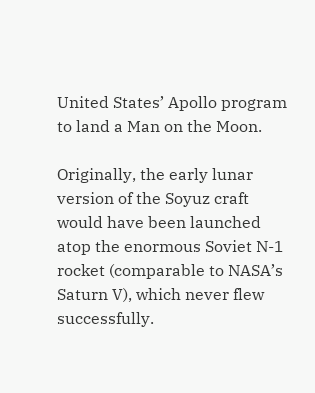United States’ Apollo program to land a Man on the Moon.

Originally, the early lunar version of the Soyuz craft would have been launched atop the enormous Soviet N-1 rocket (comparable to NASA’s Saturn V), which never flew successfully.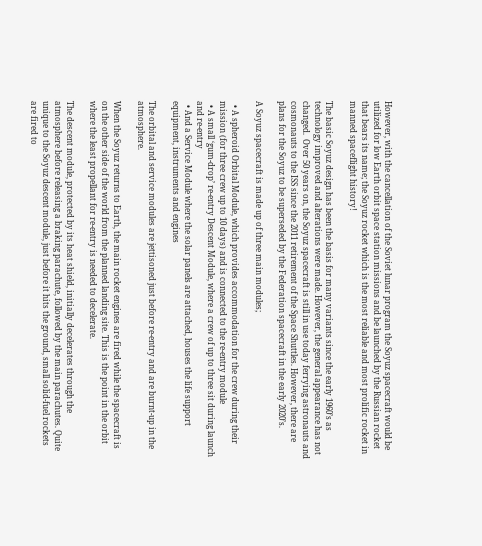However, with the cancellation of the Soviet lunar program the Soyuz spacecraft would be utilized for low Earth orbit space station missions and be launched by the Russian rocket that bears its name; the Soyuz rocket which is the most reliable and most prolific rocket in manned spaceflight history!

The basic Soyuz design has been the basis for many variants since the early 1960’s as technology improved and alterations were made. However, the general appearance has not changed.  Over 50 years on, the Soyuz spacecraft is still in use today ferrying astronauts and cosmonauts to the ISS since the 2011 retirement of the Space Shuttles. However, there are plans for the Soyuz to be superseded by the Federation spacecraft in the early 2020’s.

A Soyuz spacecraft is made up of three main modules;

  • A spheroid Orbital Module, which provides accommodation for the crew during their mission (for three crew up to 10 days) and is connected to the re-entry module
  • A small ‘gum-drop’ re-entry Descent Module, where a crew of up to three sit during launch and re-entry
  • And a Service Module where the solar panels are attached, houses the life support equipment, instruments and engines

The orbital and service modules are jettisoned just before re-entry and are burnt-up in the atmosphere.

When the Soyuz returns to Earth, the main rocket engines are fired while the spacecraft is on the other side of the world from the planned landing site. This is the point in the orbit where the least propellant for re-entry is needed to decelerate.

The descent module, protected by its heat shield, initially decelerates through the atmosphere before releasing a braking parachute, followed by the main parachutes. Quite unique to the Soyuz descent module, just before it hits the ground, small solid-fuel rockets are fired to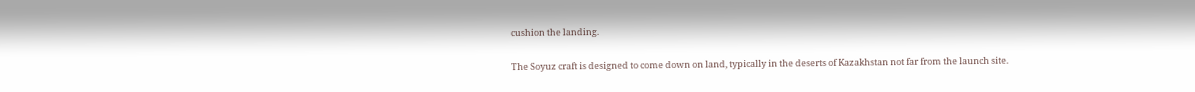cushion the landing.

The Soyuz craft is designed to come down on land, typically in the deserts of Kazakhstan not far from the launch site.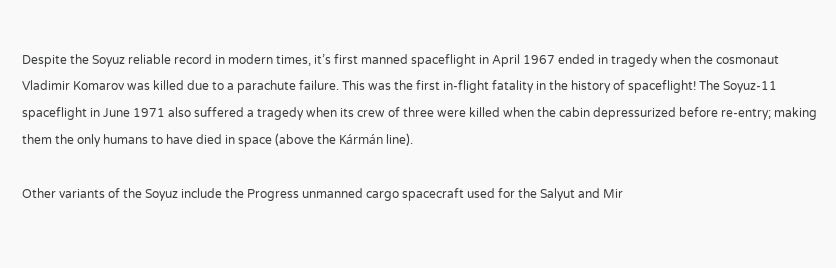Despite the Soyuz reliable record in modern times, it’s first manned spaceflight in April 1967 ended in tragedy when the cosmonaut Vladimir Komarov was killed due to a parachute failure. This was the first in-flight fatality in the history of spaceflight! The Soyuz-11 spaceflight in June 1971 also suffered a tragedy when its crew of three were killed when the cabin depressurized before re-entry; making them the only humans to have died in space (above the Kármán line).

Other variants of the Soyuz include the Progress unmanned cargo spacecraft used for the Salyut and Mir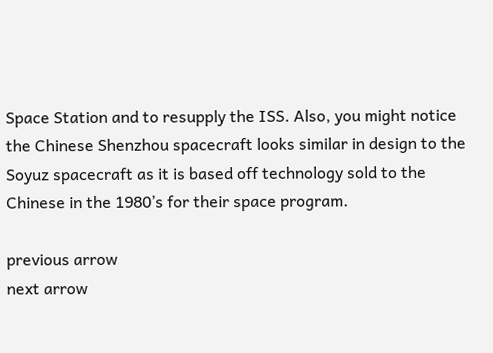Space Station and to resupply the ISS. Also, you might notice the Chinese Shenzhou spacecraft looks similar in design to the Soyuz spacecraft as it is based off technology sold to the Chinese in the 1980’s for their space program.

previous arrow
next arrow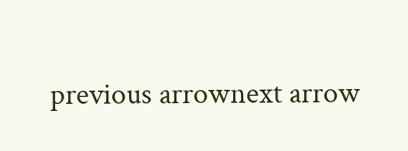previous arrownext arrow